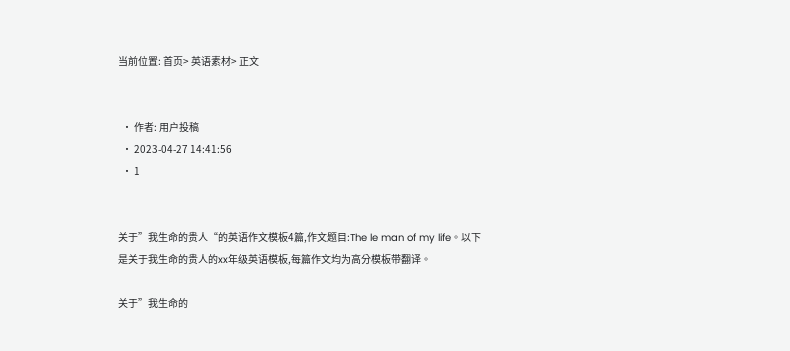当前位置: 首页> 英语素材> 正文


  • 作者: 用户投稿
  • 2023-04-27 14:41:56
  • 1


关于”我生命的贵人“的英语作文模板4篇,作文题目:The le man of my life。以下是关于我生命的贵人的xx年级英语模板,每篇作文均为高分模板带翻译。

关于”我生命的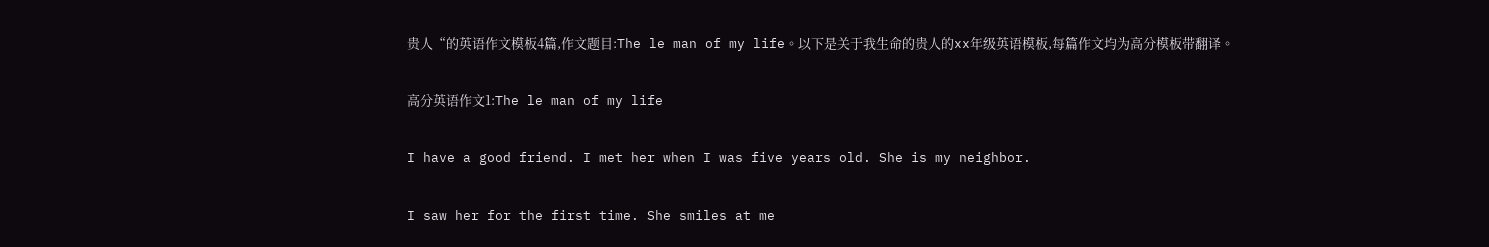贵人“的英语作文模板4篇,作文题目:The le man of my life。以下是关于我生命的贵人的xx年级英语模板,每篇作文均为高分模板带翻译。

高分英语作文1:The le man of my life

I have a good friend. I met her when I was five years old. She is my neighbor.

I saw her for the first time. She smiles at me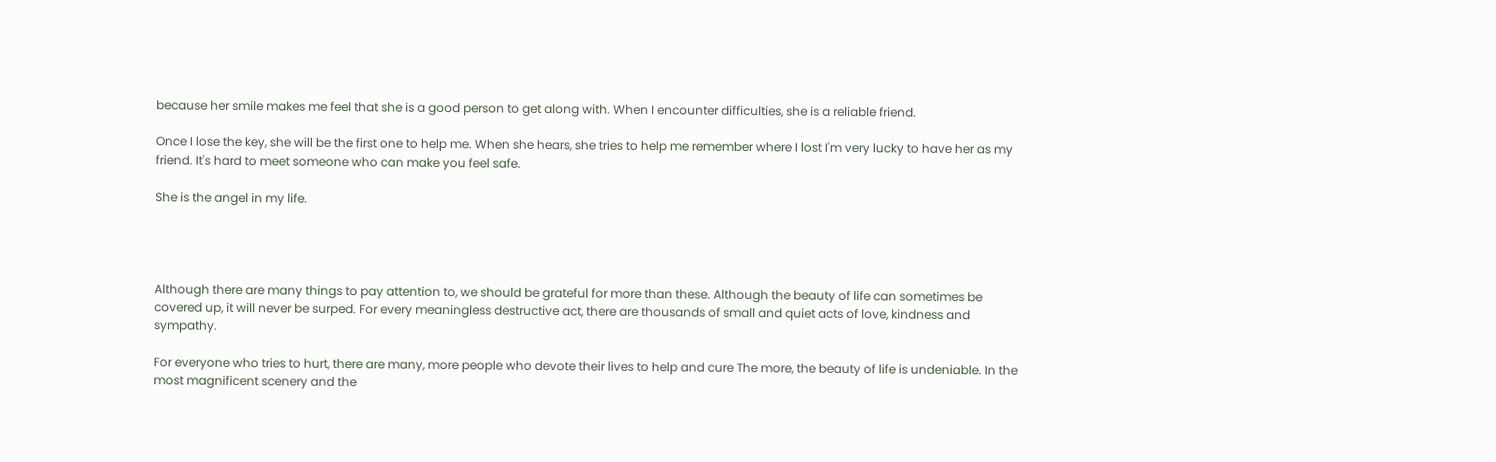because her smile makes me feel that she is a good person to get along with. When I encounter difficulties, she is a reliable friend.

Once I lose the key, she will be the first one to help me. When she hears, she tries to help me remember where I lost I'm very lucky to have her as my friend. It's hard to meet someone who can make you feel safe.

She is the angel in my life.




Although there are many things to pay attention to, we should be grateful for more than these. Although the beauty of life can sometimes be covered up, it will never be surped. For every meaningless destructive act, there are thousands of small and quiet acts of love, kindness and sympathy.

For everyone who tries to hurt, there are many, more people who devote their lives to help and cure The more, the beauty of life is undeniable. In the most magnificent scenery and the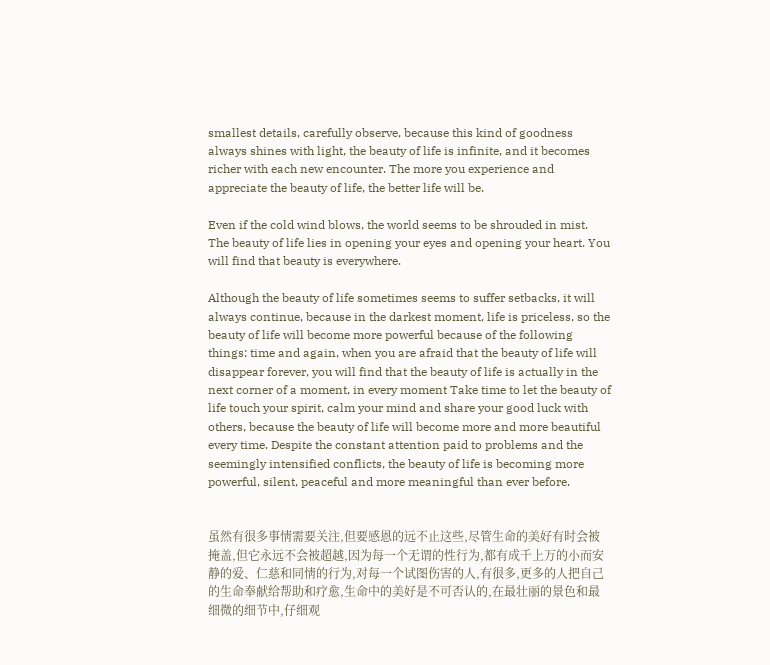smallest details, carefully observe, because this kind of goodness always shines with light, the beauty of life is infinite, and it becomes richer with each new encounter. The more you experience and appreciate the beauty of life, the better life will be.

Even if the cold wind blows, the world seems to be shrouded in mist. The beauty of life lies in opening your eyes and opening your heart. You will find that beauty is everywhere.

Although the beauty of life sometimes seems to suffer setbacks, it will always continue, because in the darkest moment, life is priceless, so the beauty of life will become more powerful because of the following things: time and again, when you are afraid that the beauty of life will disappear forever, you will find that the beauty of life is actually in the next corner of a moment, in every moment Take time to let the beauty of life touch your spirit, calm your mind and share your good luck with others, because the beauty of life will become more and more beautiful every time. Despite the constant attention paid to problems and the seemingly intensified conflicts, the beauty of life is becoming more powerful, silent, peaceful and more meaningful than ever before.


虽然有很多事情需要关注,但要感恩的远不止这些,尽管生命的美好有时会被掩盖,但它永远不会被超越,因为每一个无谓的性行为,都有成千上万的小而安静的爱、仁慈和同情的行为,对每一个试图伤害的人,有很多,更多的人把自己的生命奉献给帮助和疗愈,生命中的美好是不可否认的,在最壮丽的景色和最细微的细节中,仔细观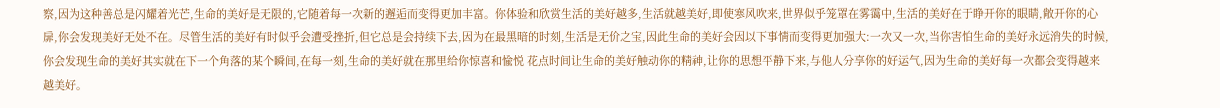察,因为这种善总是闪耀着光芒,生命的美好是无限的,它随着每一次新的邂逅而变得更加丰富。你体验和欣赏生活的美好越多,生活就越美好,即使寒风吹来,世界似乎笼罩在雾霭中,生活的美好在于睁开你的眼睛,敞开你的心扉,你会发现美好无处不在。尽管生活的美好有时似乎会遭受挫折,但它总是会持续下去,因为在最黑暗的时刻,生活是无价之宝,因此生命的美好会因以下事情而变得更加强大:一次又一次,当你害怕生命的美好永远消失的时候,你会发现生命的美好其实就在下一个角落的某个瞬间,在每一刻,生命的美好就在那里给你惊喜和愉悦 花点时间让生命的美好触动你的精神,让你的思想平静下来,与他人分享你的好运气,因为生命的美好每一次都会变得越来越美好。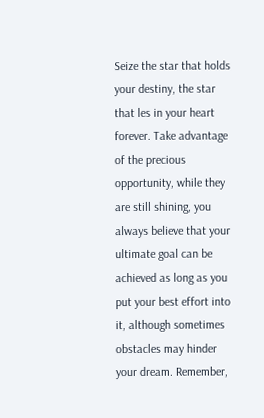Seize the star that holds your destiny, the star that les in your heart forever. Take advantage of the precious opportunity, while they are still shining, you always believe that your ultimate goal can be achieved as long as you put your best effort into it, although sometimes obstacles may hinder your dream. Remember,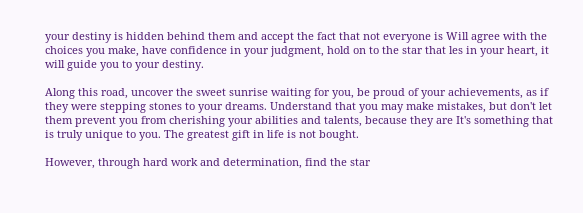your destiny is hidden behind them and accept the fact that not everyone is Will agree with the choices you make, have confidence in your judgment, hold on to the star that les in your heart, it will guide you to your destiny.

Along this road, uncover the sweet sunrise waiting for you, be proud of your achievements, as if they were stepping stones to your dreams. Understand that you may make mistakes, but don't let them prevent you from cherishing your abilities and talents, because they are It's something that is truly unique to you. The greatest gift in life is not bought.

However, through hard work and determination, find the star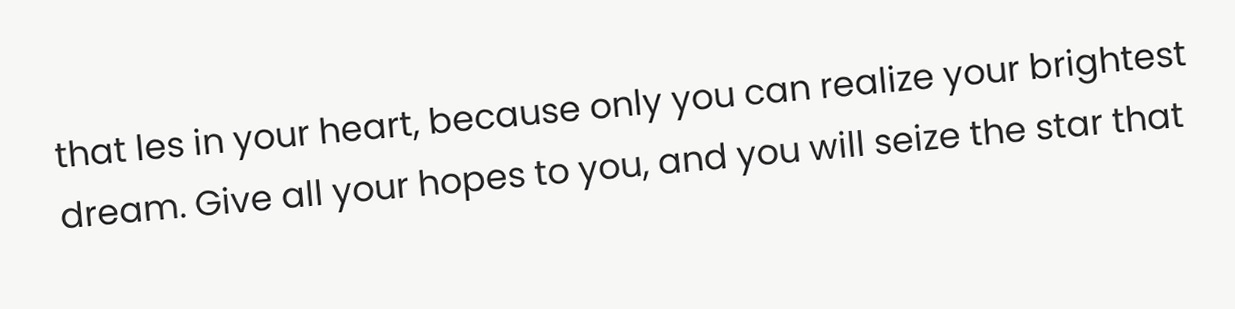that les in your heart, because only you can realize your brightest dream. Give all your hopes to you, and you will seize the star that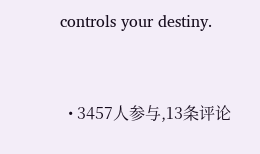controls your destiny.



  • 3457人参与,13条评论